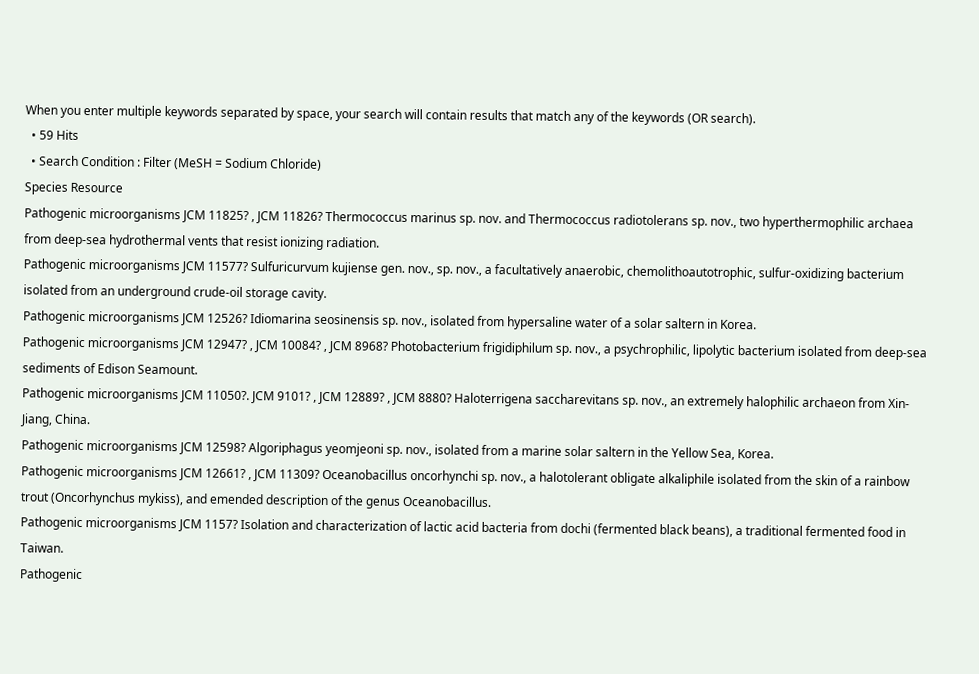When you enter multiple keywords separated by space, your search will contain results that match any of the keywords (OR search).
  • 59 Hits
  • Search Condition : Filter (MeSH = Sodium Chloride)
Species Resource
Pathogenic microorganisms JCM 11825? , JCM 11826? Thermococcus marinus sp. nov. and Thermococcus radiotolerans sp. nov., two hyperthermophilic archaea from deep-sea hydrothermal vents that resist ionizing radiation.
Pathogenic microorganisms JCM 11577? Sulfuricurvum kujiense gen. nov., sp. nov., a facultatively anaerobic, chemolithoautotrophic, sulfur-oxidizing bacterium isolated from an underground crude-oil storage cavity.
Pathogenic microorganisms JCM 12526? Idiomarina seosinensis sp. nov., isolated from hypersaline water of a solar saltern in Korea.
Pathogenic microorganisms JCM 12947? , JCM 10084? , JCM 8968? Photobacterium frigidiphilum sp. nov., a psychrophilic, lipolytic bacterium isolated from deep-sea sediments of Edison Seamount.
Pathogenic microorganisms JCM 11050?. JCM 9101? , JCM 12889? , JCM 8880? Haloterrigena saccharevitans sp. nov., an extremely halophilic archaeon from Xin-Jiang, China.
Pathogenic microorganisms JCM 12598? Algoriphagus yeomjeoni sp. nov., isolated from a marine solar saltern in the Yellow Sea, Korea.
Pathogenic microorganisms JCM 12661? , JCM 11309? Oceanobacillus oncorhynchi sp. nov., a halotolerant obligate alkaliphile isolated from the skin of a rainbow trout (Oncorhynchus mykiss), and emended description of the genus Oceanobacillus.
Pathogenic microorganisms JCM 1157? Isolation and characterization of lactic acid bacteria from dochi (fermented black beans), a traditional fermented food in Taiwan.
Pathogenic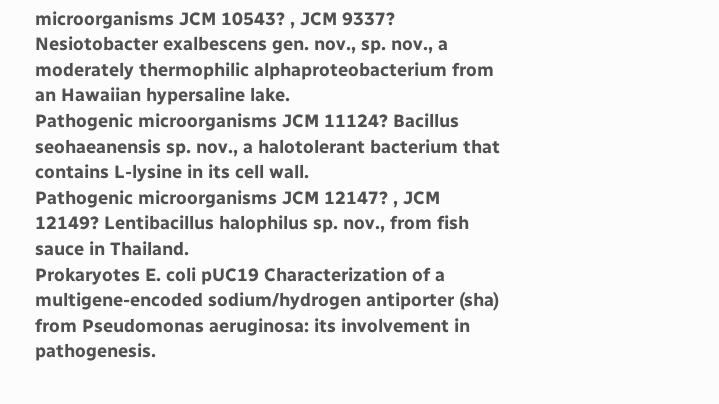microorganisms JCM 10543? , JCM 9337? Nesiotobacter exalbescens gen. nov., sp. nov., a moderately thermophilic alphaproteobacterium from an Hawaiian hypersaline lake.
Pathogenic microorganisms JCM 11124? Bacillus seohaeanensis sp. nov., a halotolerant bacterium that contains L-lysine in its cell wall.
Pathogenic microorganisms JCM 12147? , JCM 12149? Lentibacillus halophilus sp. nov., from fish sauce in Thailand.
Prokaryotes E. coli pUC19 Characterization of a multigene-encoded sodium/hydrogen antiporter (sha) from Pseudomonas aeruginosa: its involvement in pathogenesis.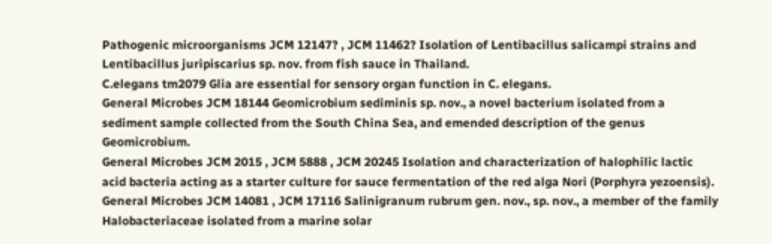Pathogenic microorganisms JCM 12147? , JCM 11462? Isolation of Lentibacillus salicampi strains and Lentibacillus juripiscarius sp. nov. from fish sauce in Thailand.
C.elegans tm2079 Glia are essential for sensory organ function in C. elegans.
General Microbes JCM 18144 Geomicrobium sediminis sp. nov., a novel bacterium isolated from a sediment sample collected from the South China Sea, and emended description of the genus Geomicrobium.
General Microbes JCM 2015 , JCM 5888 , JCM 20245 Isolation and characterization of halophilic lactic acid bacteria acting as a starter culture for sauce fermentation of the red alga Nori (Porphyra yezoensis).
General Microbes JCM 14081 , JCM 17116 Salinigranum rubrum gen. nov., sp. nov., a member of the family Halobacteriaceae isolated from a marine solar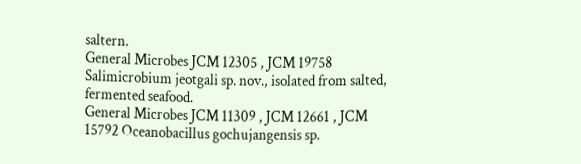saltern.
General Microbes JCM 12305 , JCM 19758 Salimicrobium jeotgali sp. nov., isolated from salted, fermented seafood.
General Microbes JCM 11309 , JCM 12661 , JCM 15792 Oceanobacillus gochujangensis sp.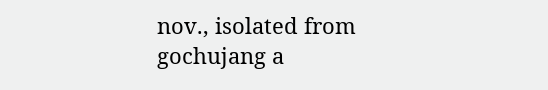nov., isolated from gochujang a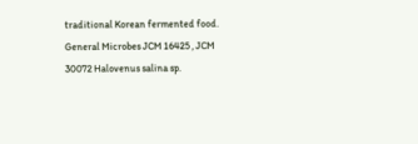traditional Korean fermented food.
General Microbes JCM 16425 , JCM 30072 Halovenus salina sp.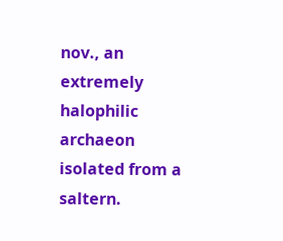nov., an extremely halophilic archaeon isolated from a saltern.